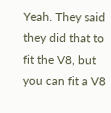Yeah. They said they did that to fit the V8, but you can fit a V8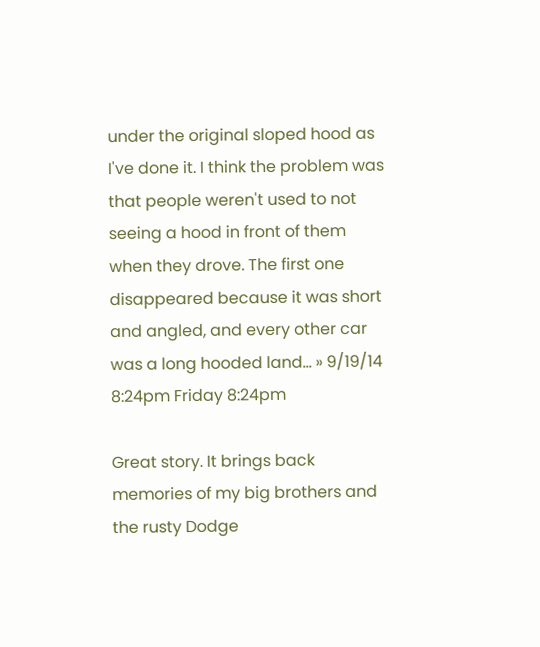under the original sloped hood as I've done it. I think the problem was that people weren't used to not seeing a hood in front of them when they drove. The first one disappeared because it was short and angled, and every other car was a long hooded land… » 9/19/14 8:24pm Friday 8:24pm

Great story. It brings back memories of my big brothers and the rusty Dodge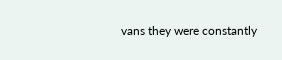vans they were constantly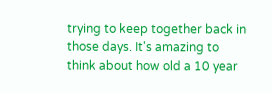trying to keep together back in those days. It's amazing to think about how old a 10 year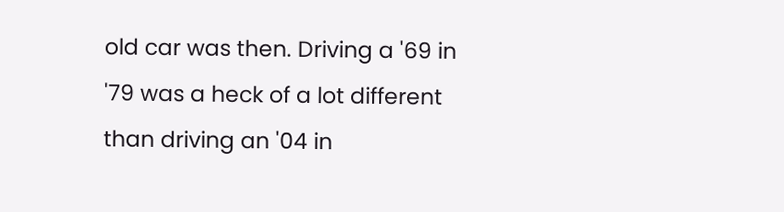old car was then. Driving a '69 in '79 was a heck of a lot different than driving an '04 in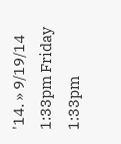'14. » 9/19/14 1:33pm Friday 1:33pm